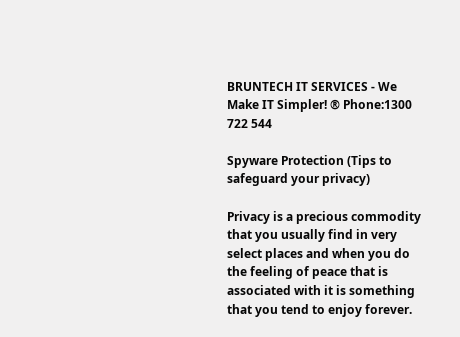BRUNTECH IT SERVICES - We Make IT Simpler! ® Phone:1300 722 544

Spyware Protection (Tips to safeguard your privacy)

Privacy is a precious commodity that you usually find in very select places and when you do the feeling of peace that is associated with it is something that you tend to enjoy forever.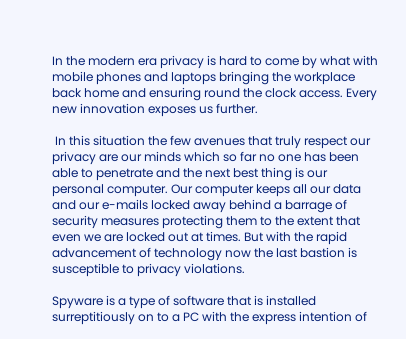In the modern era privacy is hard to come by what with mobile phones and laptops bringing the workplace back home and ensuring round the clock access. Every new innovation exposes us further.

 In this situation the few avenues that truly respect our privacy are our minds which so far no one has been able to penetrate and the next best thing is our personal computer. Our computer keeps all our data and our e-mails locked away behind a barrage of security measures protecting them to the extent that even we are locked out at times. But with the rapid advancement of technology now the last bastion is susceptible to privacy violations.

Spyware is a type of software that is installed surreptitiously on to a PC with the express intention of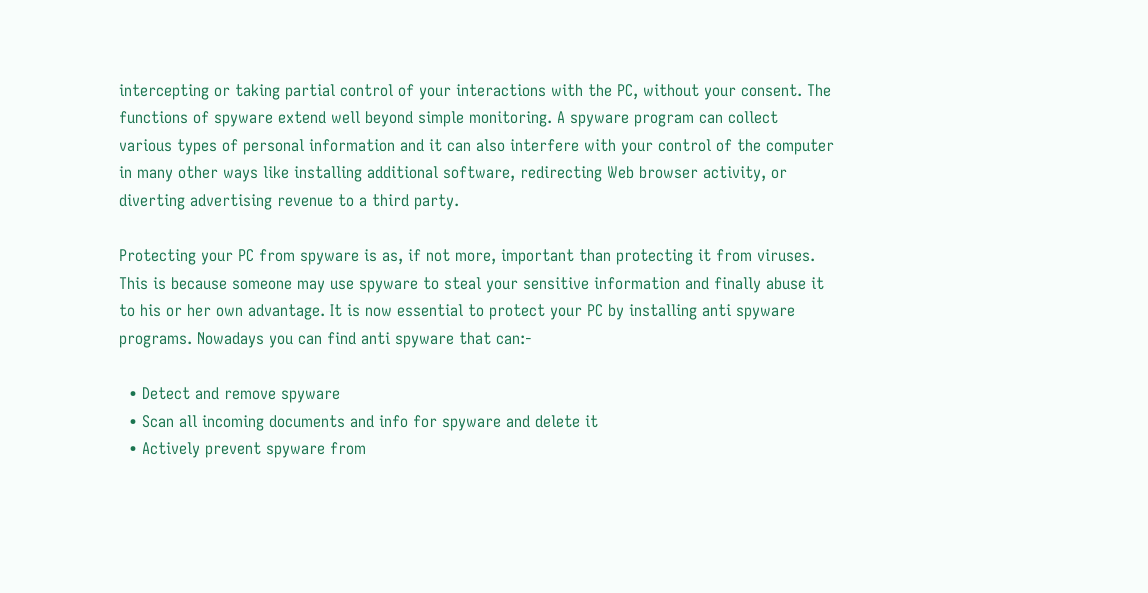intercepting or taking partial control of your interactions with the PC, without your consent. The functions of spyware extend well beyond simple monitoring. A spyware program can collect various types of personal information and it can also interfere with your control of the computer in many other ways like installing additional software, redirecting Web browser activity, or diverting advertising revenue to a third party.

Protecting your PC from spyware is as, if not more, important than protecting it from viruses. This is because someone may use spyware to steal your sensitive information and finally abuse it to his or her own advantage. It is now essential to protect your PC by installing anti spyware programs. Nowadays you can find anti spyware that can:-

  • Detect and remove spyware
  • Scan all incoming documents and info for spyware and delete it
  • Actively prevent spyware from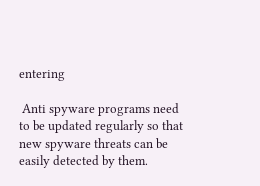entering

 Anti spyware programs need to be updated regularly so that new spyware threats can be easily detected by them.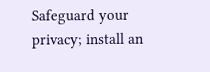Safeguard your privacy; install an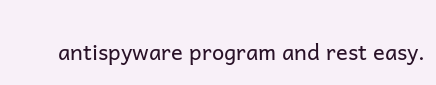antispyware program and rest easy.